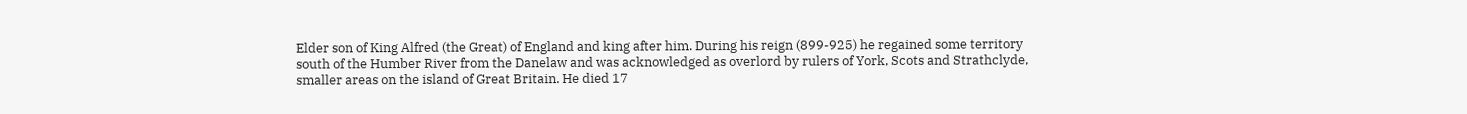Elder son of King Alfred (the Great) of England and king after him. During his reign (899-925) he regained some territory south of the Humber River from the Danelaw and was acknowledged as overlord by rulers of York, Scots and Strathclyde, smaller areas on the island of Great Britain. He died 17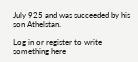July 925 and was succeeded by his son Athelstan.

Log in or register to write something here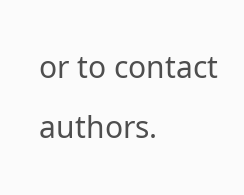or to contact authors.